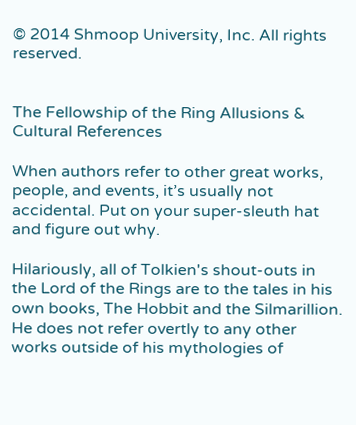© 2014 Shmoop University, Inc. All rights reserved.


The Fellowship of the Ring Allusions & Cultural References

When authors refer to other great works, people, and events, it’s usually not accidental. Put on your super-sleuth hat and figure out why.

Hilariously, all of Tolkien's shout-outs in the Lord of the Rings are to the tales in his own books, The Hobbit and the Silmarillion. He does not refer overtly to any other works outside of his mythologies of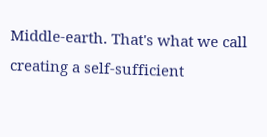Middle-earth. That's what we call creating a self-sufficient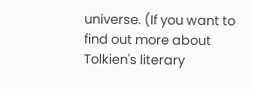universe. (If you want to find out more about Tolkien's literary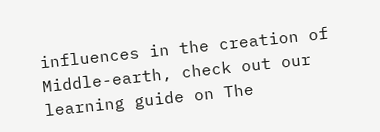influences in the creation of Middle-earth, check out our learning guide on The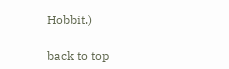Hobbit.)

back to top